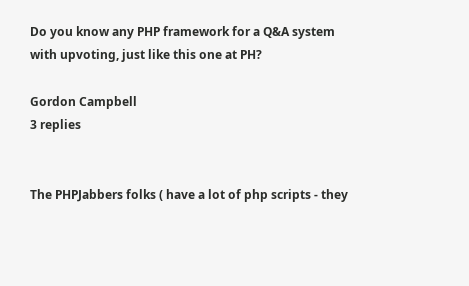Do you know any PHP framework for a Q&A system with upvoting, just like this one at PH?

Gordon Campbell
3 replies


The PHPJabbers folks ( have a lot of php scripts - they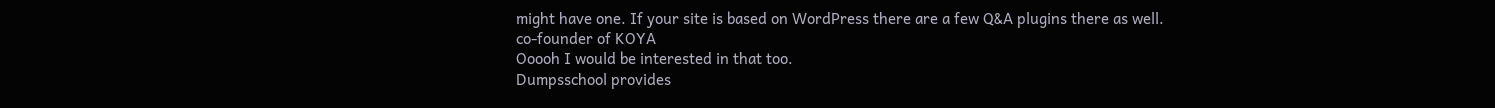might have one. If your site is based on WordPress there are a few Q&A plugins there as well.
co-founder of KOYA
Ooooh I would be interested in that too.
Dumpsschool provides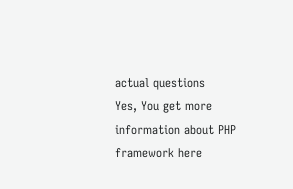actual questions
Yes, You get more information about PHP framework here